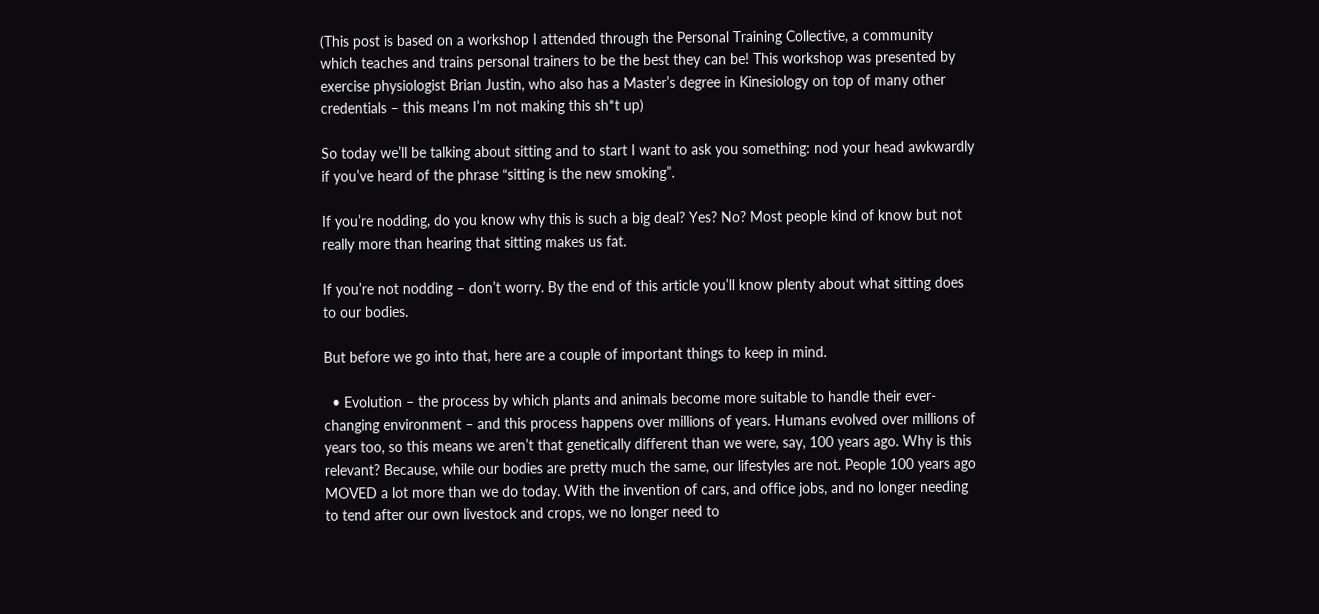(This post is based on a workshop I attended through the Personal Training Collective, a community which teaches and trains personal trainers to be the best they can be! This workshop was presented by exercise physiologist Brian Justin, who also has a Master’s degree in Kinesiology on top of many other credentials – this means I’m not making this sh*t up)

So today we’ll be talking about sitting and to start I want to ask you something: nod your head awkwardly if you’ve heard of the phrase “sitting is the new smoking”.

If you’re nodding, do you know why this is such a big deal? Yes? No? Most people kind of know but not really more than hearing that sitting makes us fat.

If you’re not nodding – don’t worry. By the end of this article you’ll know plenty about what sitting does to our bodies.

But before we go into that, here are a couple of important things to keep in mind.

  • Evolution – the process by which plants and animals become more suitable to handle their ever-changing environment – and this process happens over millions of years. Humans evolved over millions of years too, so this means we aren’t that genetically different than we were, say, 100 years ago. Why is this relevant? Because, while our bodies are pretty much the same, our lifestyles are not. People 100 years ago MOVED a lot more than we do today. With the invention of cars, and office jobs, and no longer needing to tend after our own livestock and crops, we no longer need to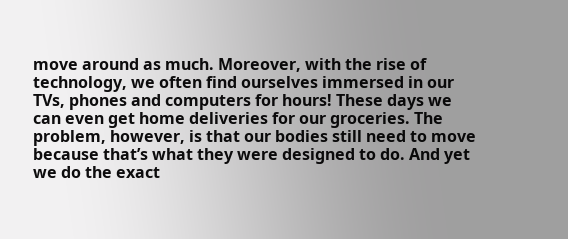move around as much. Moreover, with the rise of technology, we often find ourselves immersed in our TVs, phones and computers for hours! These days we can even get home deliveries for our groceries. The problem, however, is that our bodies still need to move because that’s what they were designed to do. And yet we do the exact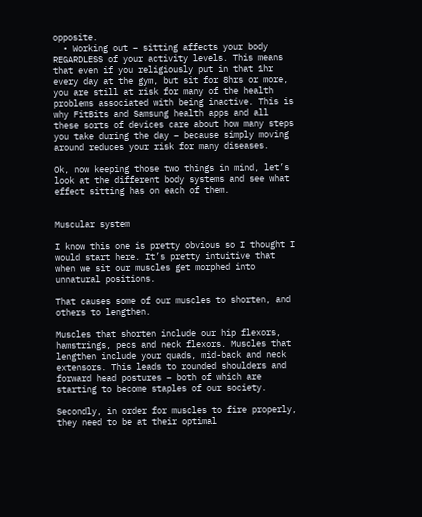opposite.
  • Working out – sitting affects your body REGARDLESS of your activity levels. This means that even if you religiously put in that 1hr every day at the gym, but sit for 8hrs or more, you are still at risk for many of the health problems associated with being inactive. This is why FitBits and Samsung health apps and all these sorts of devices care about how many steps you take during the day – because simply moving around reduces your risk for many diseases.

Ok, now keeping those two things in mind, let’s look at the different body systems and see what effect sitting has on each of them.


Muscular system

I know this one is pretty obvious so I thought I would start here. It’s pretty intuitive that when we sit our muscles get morphed into unnatural positions.

That causes some of our muscles to shorten, and others to lengthen.

Muscles that shorten include our hip flexors, hamstrings, pecs and neck flexors. Muscles that lengthen include your quads, mid-back and neck extensors. This leads to rounded shoulders and forward head postures – both of which are starting to become staples of our society.

Secondly, in order for muscles to fire properly, they need to be at their optimal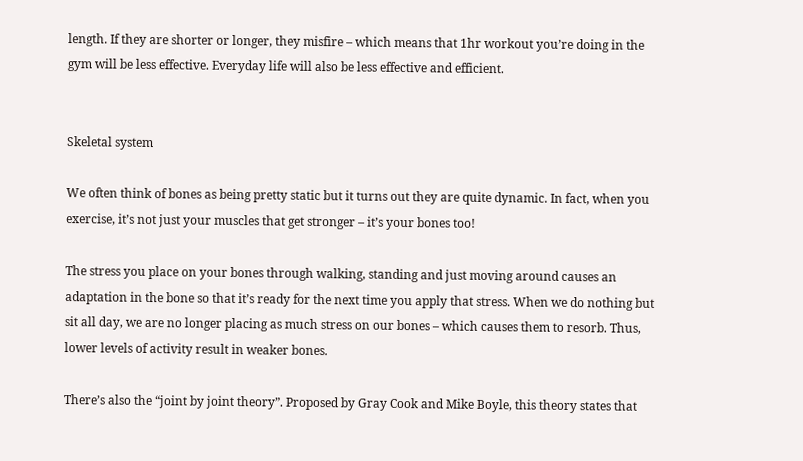length. If they are shorter or longer, they misfire – which means that 1hr workout you’re doing in the gym will be less effective. Everyday life will also be less effective and efficient.


Skeletal system

We often think of bones as being pretty static but it turns out they are quite dynamic. In fact, when you exercise, it’s not just your muscles that get stronger – it’s your bones too!

The stress you place on your bones through walking, standing and just moving around causes an adaptation in the bone so that it’s ready for the next time you apply that stress. When we do nothing but sit all day, we are no longer placing as much stress on our bones – which causes them to resorb. Thus, lower levels of activity result in weaker bones.

There’s also the “joint by joint theory”. Proposed by Gray Cook and Mike Boyle, this theory states that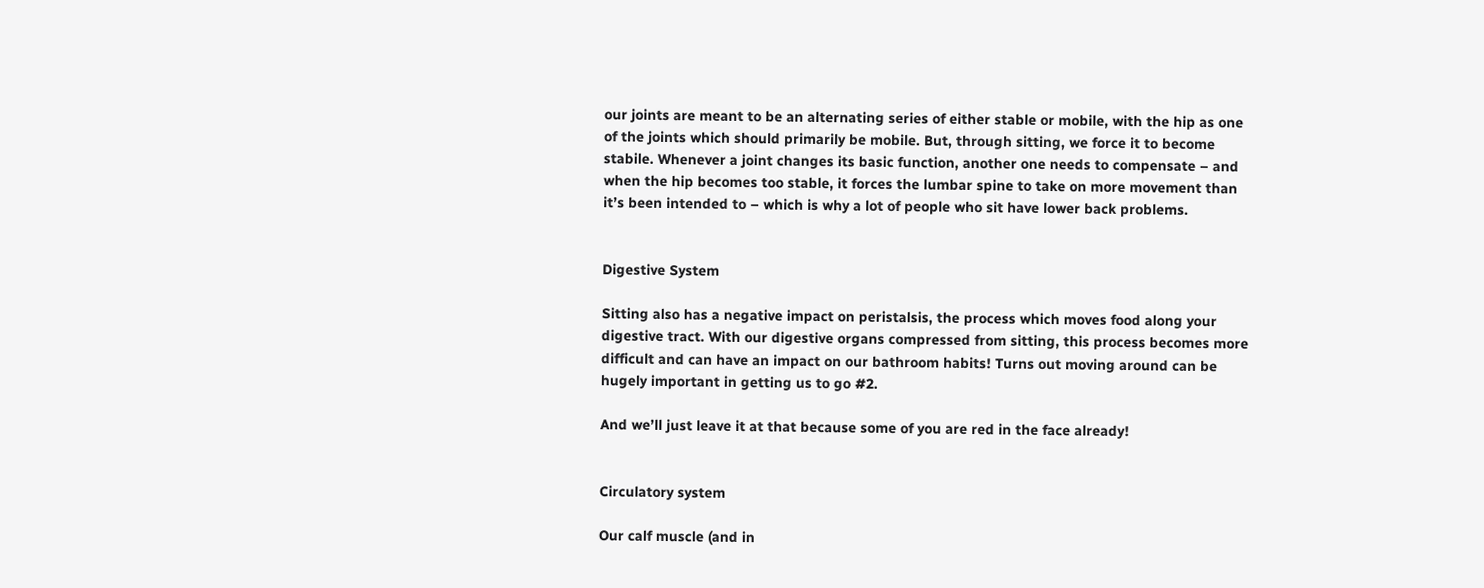our joints are meant to be an alternating series of either stable or mobile, with the hip as one of the joints which should primarily be mobile. But, through sitting, we force it to become stabile. Whenever a joint changes its basic function, another one needs to compensate – and when the hip becomes too stable, it forces the lumbar spine to take on more movement than it’s been intended to – which is why a lot of people who sit have lower back problems.


Digestive System

Sitting also has a negative impact on peristalsis, the process which moves food along your digestive tract. With our digestive organs compressed from sitting, this process becomes more difficult and can have an impact on our bathroom habits! Turns out moving around can be hugely important in getting us to go #2.

And we’ll just leave it at that because some of you are red in the face already!


Circulatory system

Our calf muscle (and in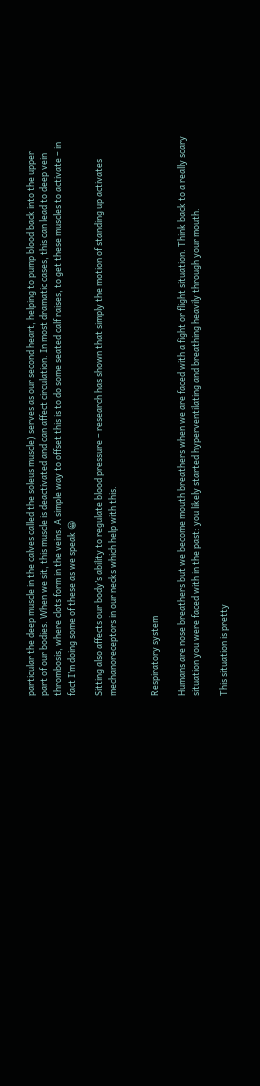particular the deep muscle in the calves called the soleus muscle) serves as our second heart, helping to pump blood back into the upper part of our bodies. When we sit, this muscle is deactivated and can affect circulation. In most dramatic cases, this can lead to deep vein thrombosis, where clots form in the veins. A simple way to offset this is to do some seated calf raises, to get these muscles to activate – in fact I’m doing some of these as we speak 😀

Sitting also affects our body’s ability to regulate blood pressure – research has shown that simply the motion of standing up activates mechanoreceptors in our necks which help with this.


Respiratory system

Humans are nose breathers but we become mouth breathers when we are faced with a fight or flight situation. Think back to a really scary situation you were faced with in the past: you likely started hyperventilating and breathing heavily through your mouth.

This situation is pretty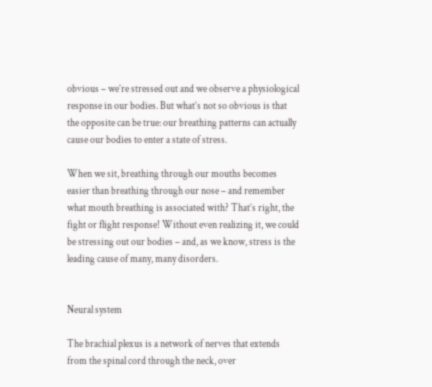obvious – we’re stressed out and we observe a physiological response in our bodies. But what’s not so obvious is that the opposite can be true: our breathing patterns can actually cause our bodies to enter a state of stress.

When we sit, breathing through our mouths becomes easier than breathing through our nose – and remember what mouth breathing is associated with? That’s right, the fight or flight response! Without even realizing it, we could be stressing out our bodies – and, as we know, stress is the leading cause of many, many disorders.


Neural system

The brachial plexus is a network of nerves that extends from the spinal cord through the neck, over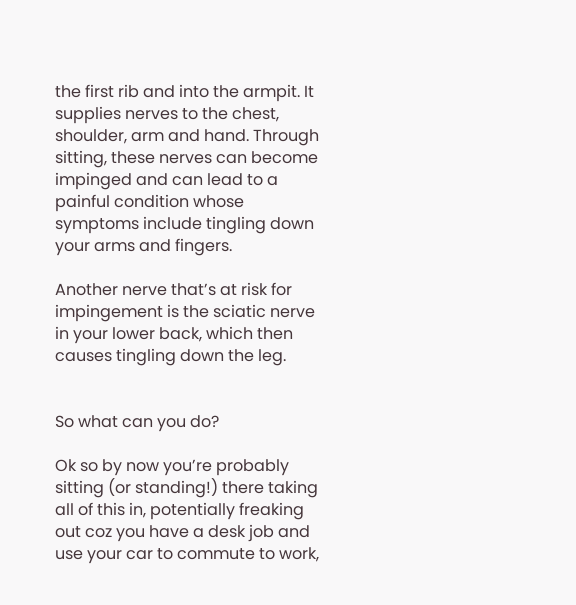the first rib and into the armpit. It supplies nerves to the chest, shoulder, arm and hand. Through sitting, these nerves can become impinged and can lead to a painful condition whose symptoms include tingling down your arms and fingers.

Another nerve that’s at risk for impingement is the sciatic nerve in your lower back, which then causes tingling down the leg.


So what can you do?

Ok so by now you’re probably sitting (or standing!) there taking all of this in, potentially freaking out coz you have a desk job and use your car to commute to work,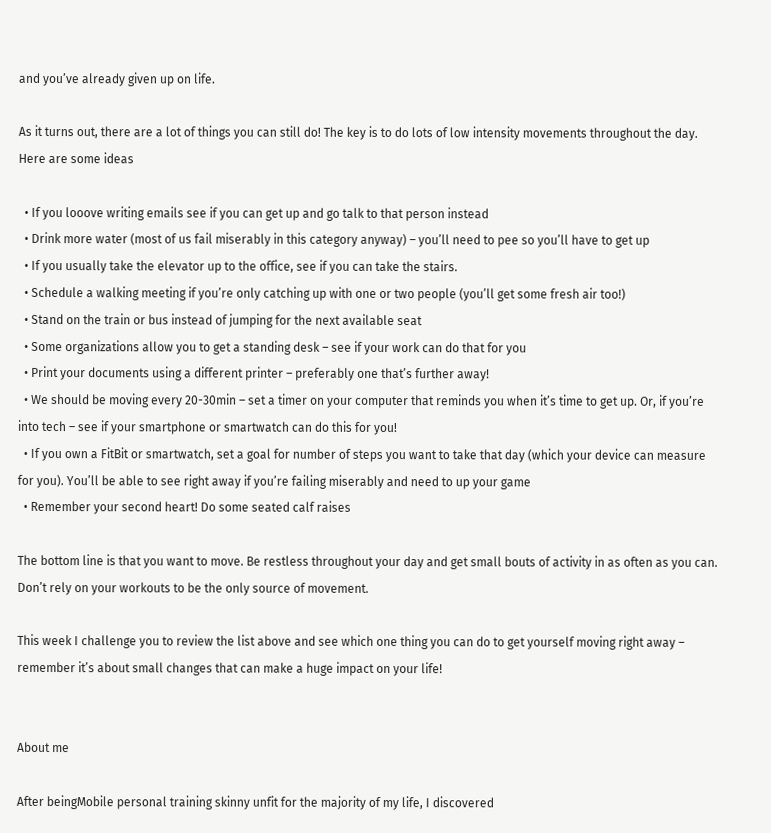and you’ve already given up on life.

As it turns out, there are a lot of things you can still do! The key is to do lots of low intensity movements throughout the day. Here are some ideas

  • If you looove writing emails see if you can get up and go talk to that person instead
  • Drink more water (most of us fail miserably in this category anyway) – you’ll need to pee so you’ll have to get up
  • If you usually take the elevator up to the office, see if you can take the stairs.
  • Schedule a walking meeting if you’re only catching up with one or two people (you’ll get some fresh air too!)
  • Stand on the train or bus instead of jumping for the next available seat
  • Some organizations allow you to get a standing desk – see if your work can do that for you
  • Print your documents using a different printer – preferably one that’s further away!
  • We should be moving every 20-30min – set a timer on your computer that reminds you when it’s time to get up. Or, if you’re into tech – see if your smartphone or smartwatch can do this for you!
  • If you own a FitBit or smartwatch, set a goal for number of steps you want to take that day (which your device can measure for you). You’ll be able to see right away if you’re failing miserably and need to up your game
  • Remember your second heart! Do some seated calf raises

The bottom line is that you want to move. Be restless throughout your day and get small bouts of activity in as often as you can. Don’t rely on your workouts to be the only source of movement.

This week I challenge you to review the list above and see which one thing you can do to get yourself moving right away – remember it’s about small changes that can make a huge impact on your life!


About me

After beingMobile personal training skinny unfit for the majority of my life, I discovered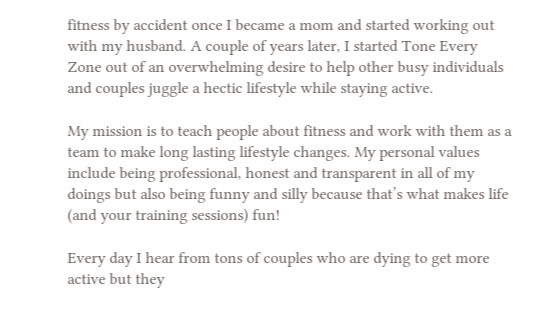fitness by accident once I became a mom and started working out with my husband. A couple of years later, I started Tone Every Zone out of an overwhelming desire to help other busy individuals and couples juggle a hectic lifestyle while staying active.

My mission is to teach people about fitness and work with them as a team to make long lasting lifestyle changes. My personal values include being professional, honest and transparent in all of my doings but also being funny and silly because that’s what makes life (and your training sessions) fun!

Every day I hear from tons of couples who are dying to get more active but they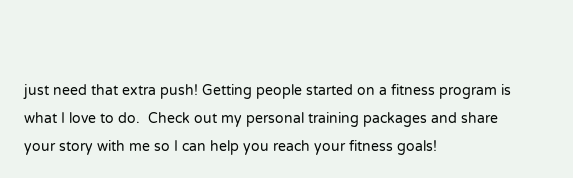just need that extra push! Getting people started on a fitness program is what I love to do.  Check out my personal training packages and share your story with me so I can help you reach your fitness goals!